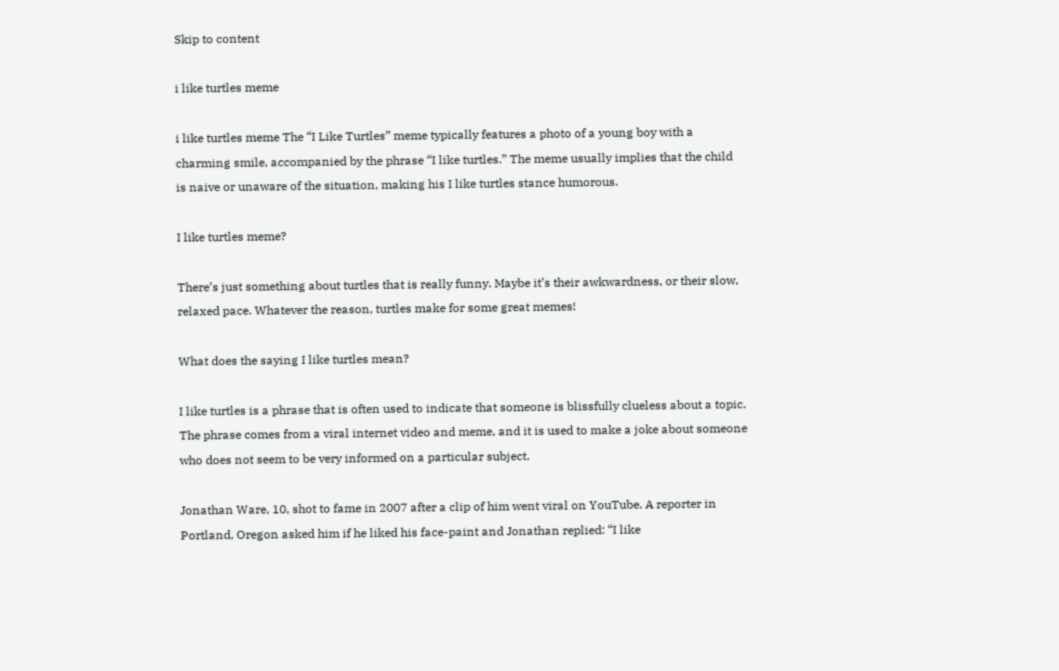Skip to content

i like turtles meme

i like turtles meme The “I Like Turtles” meme typically features a photo of a young boy with a charming smile, accompanied by the phrase “I like turtles.” The meme usually implies that the child is naive or unaware of the situation, making his I like turtles stance humorous.

I like turtles meme?

There’s just something about turtles that is really funny. Maybe it’s their awkwardness, or their slow, relaxed pace. Whatever the reason, turtles make for some great memes!

What does the saying I like turtles mean?

I like turtles is a phrase that is often used to indicate that someone is blissfully clueless about a topic. The phrase comes from a viral internet video and meme, and it is used to make a joke about someone who does not seem to be very informed on a particular subject.

Jonathan Ware, 10, shot to fame in 2007 after a clip of him went viral on YouTube. A reporter in Portland, Oregon asked him if he liked his face-paint and Jonathan replied: “I like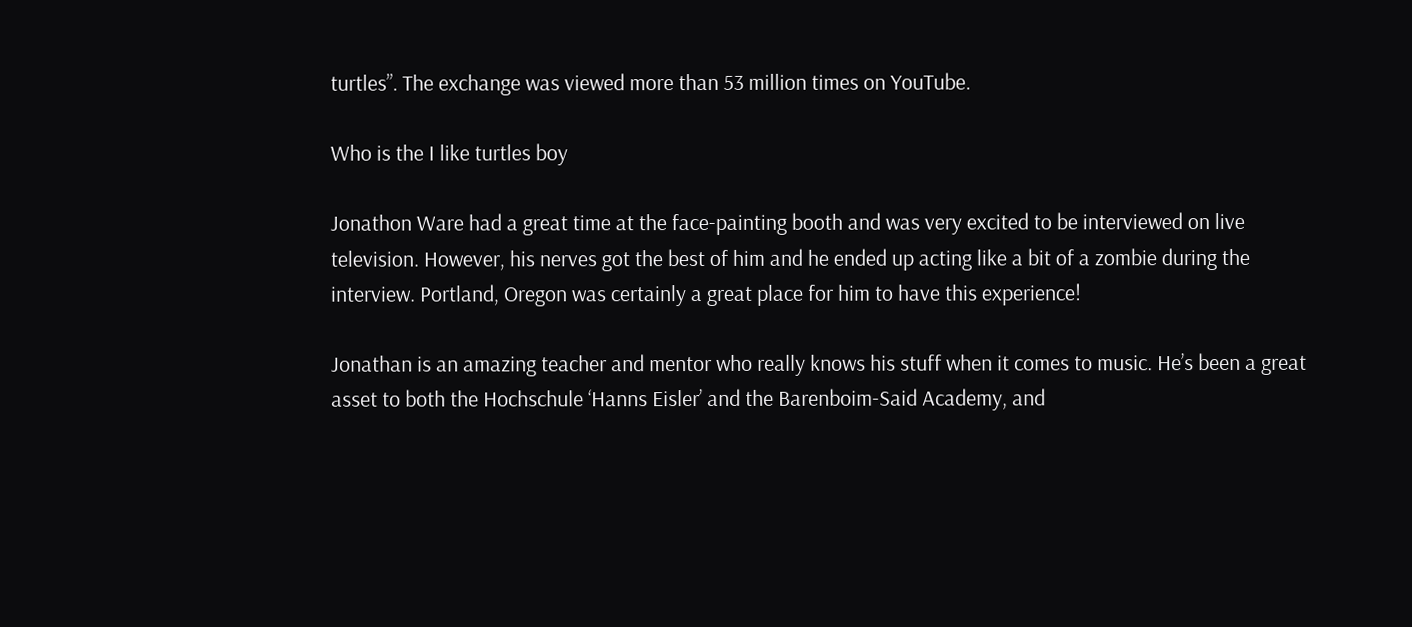turtles”. The exchange was viewed more than 53 million times on YouTube.

Who is the I like turtles boy

Jonathon Ware had a great time at the face-painting booth and was very excited to be interviewed on live television. However, his nerves got the best of him and he ended up acting like a bit of a zombie during the interview. Portland, Oregon was certainly a great place for him to have this experience!

Jonathan is an amazing teacher and mentor who really knows his stuff when it comes to music. He’s been a great asset to both the Hochschule ‘Hanns Eisler’ and the Barenboim-Said Academy, and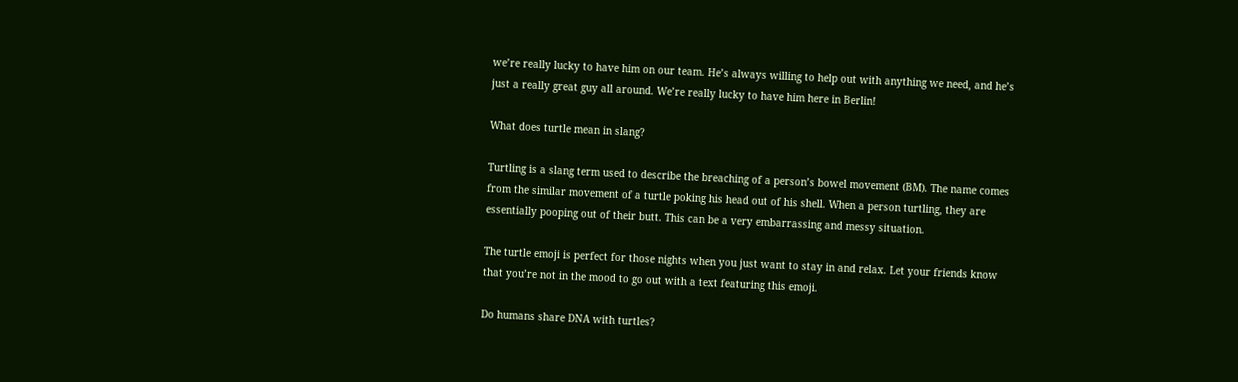we’re really lucky to have him on our team. He’s always willing to help out with anything we need, and he’s just a really great guy all around. We’re really lucky to have him here in Berlin!

What does turtle mean in slang?

Turtling is a slang term used to describe the breaching of a person’s bowel movement (BM). The name comes from the similar movement of a turtle poking his head out of his shell. When a person turtling, they are essentially pooping out of their butt. This can be a very embarrassing and messy situation.

The turtle emoji is perfect for those nights when you just want to stay in and relax. Let your friends know that you’re not in the mood to go out with a text featuring this emoji.

Do humans share DNA with turtles?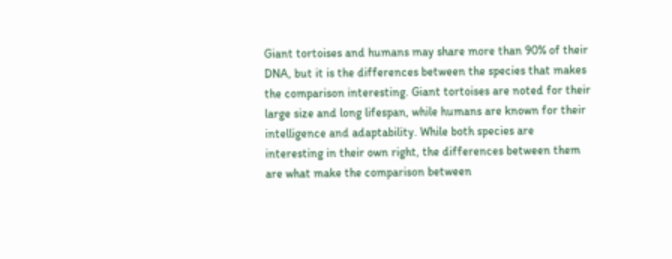Giant tortoises and humans may share more than 90% of their DNA, but it is the differences between the species that makes the comparison interesting. Giant tortoises are noted for their large size and long lifespan, while humans are known for their intelligence and adaptability. While both species are interesting in their own right, the differences between them are what make the comparison between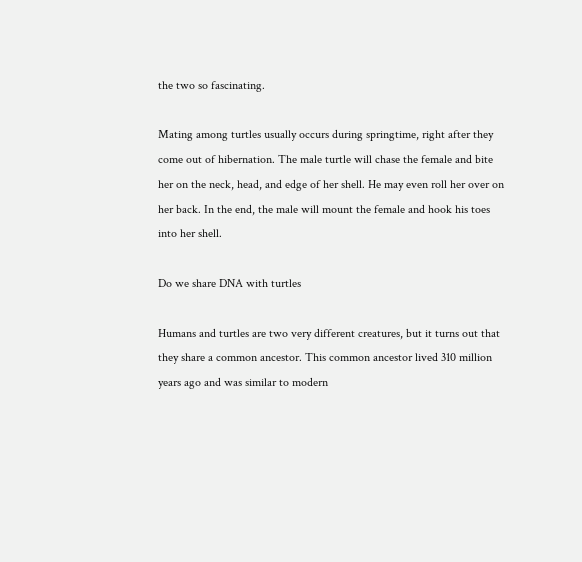the two so fascinating.

Mating among turtles usually occurs during springtime, right after they come out of hibernation. The male turtle will chase the female and bite her on the neck, head, and edge of her shell. He may even roll her over on her back. In the end, the male will mount the female and hook his toes into her shell.

Do we share DNA with turtles

Humans and turtles are two very different creatures, but it turns out that they share a common ancestor. This common ancestor lived 310 million years ago and was similar to modern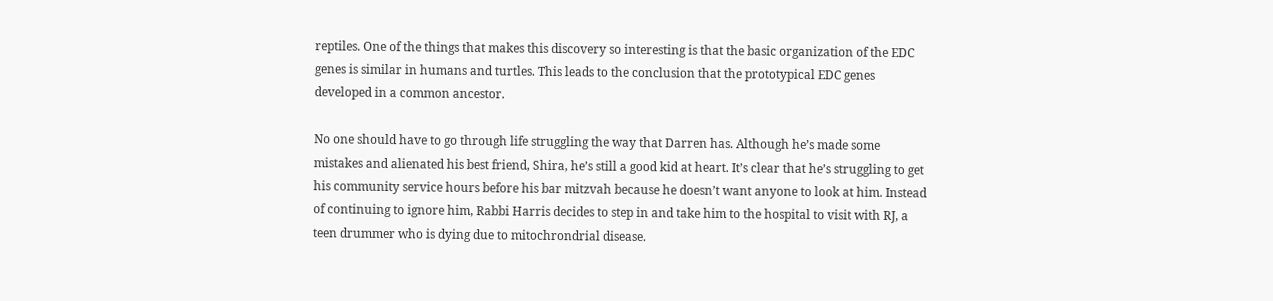reptiles. One of the things that makes this discovery so interesting is that the basic organization of the EDC genes is similar in humans and turtles. This leads to the conclusion that the prototypical EDC genes developed in a common ancestor.

No one should have to go through life struggling the way that Darren has. Although he’s made some mistakes and alienated his best friend, Shira, he’s still a good kid at heart. It’s clear that he’s struggling to get his community service hours before his bar mitzvah because he doesn’t want anyone to look at him. Instead of continuing to ignore him, Rabbi Harris decides to step in and take him to the hospital to visit with RJ, a teen drummer who is dying due to mitochrondrial disease.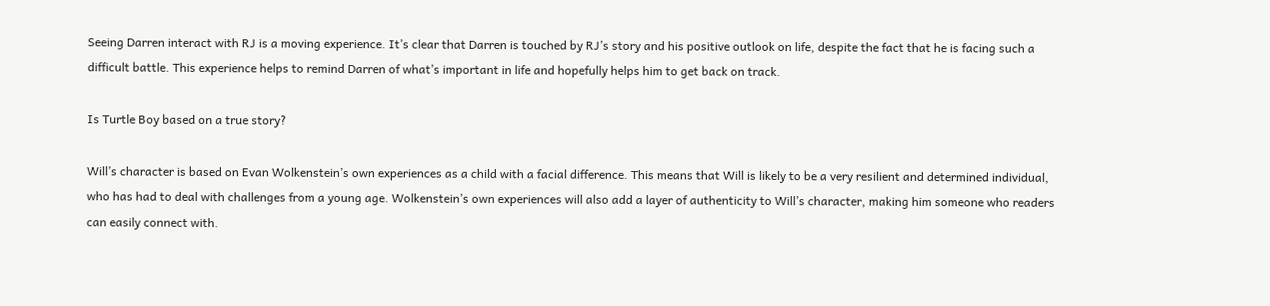Seeing Darren interact with RJ is a moving experience. It’s clear that Darren is touched by RJ’s story and his positive outlook on life, despite the fact that he is facing such a difficult battle. This experience helps to remind Darren of what’s important in life and hopefully helps him to get back on track.

Is Turtle Boy based on a true story?

Will’s character is based on Evan Wolkenstein’s own experiences as a child with a facial difference. This means that Will is likely to be a very resilient and determined individual, who has had to deal with challenges from a young age. Wolkenstein’s own experiences will also add a layer of authenticity to Will’s character, making him someone who readers can easily connect with.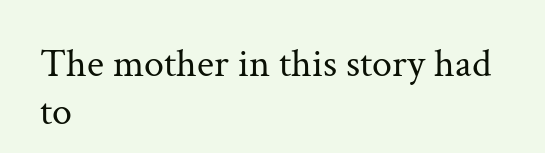The mother in this story had to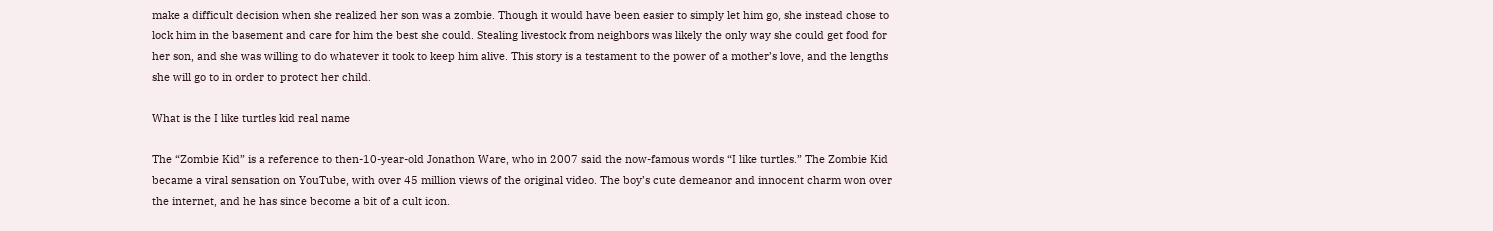make a difficult decision when she realized her son was a zombie. Though it would have been easier to simply let him go, she instead chose to lock him in the basement and care for him the best she could. Stealing livestock from neighbors was likely the only way she could get food for her son, and she was willing to do whatever it took to keep him alive. This story is a testament to the power of a mother’s love, and the lengths she will go to in order to protect her child.

What is the I like turtles kid real name

The “Zombie Kid” is a reference to then-10-year-old Jonathon Ware, who in 2007 said the now-famous words “I like turtles.” The Zombie Kid became a viral sensation on YouTube, with over 45 million views of the original video. The boy’s cute demeanor and innocent charm won over the internet, and he has since become a bit of a cult icon.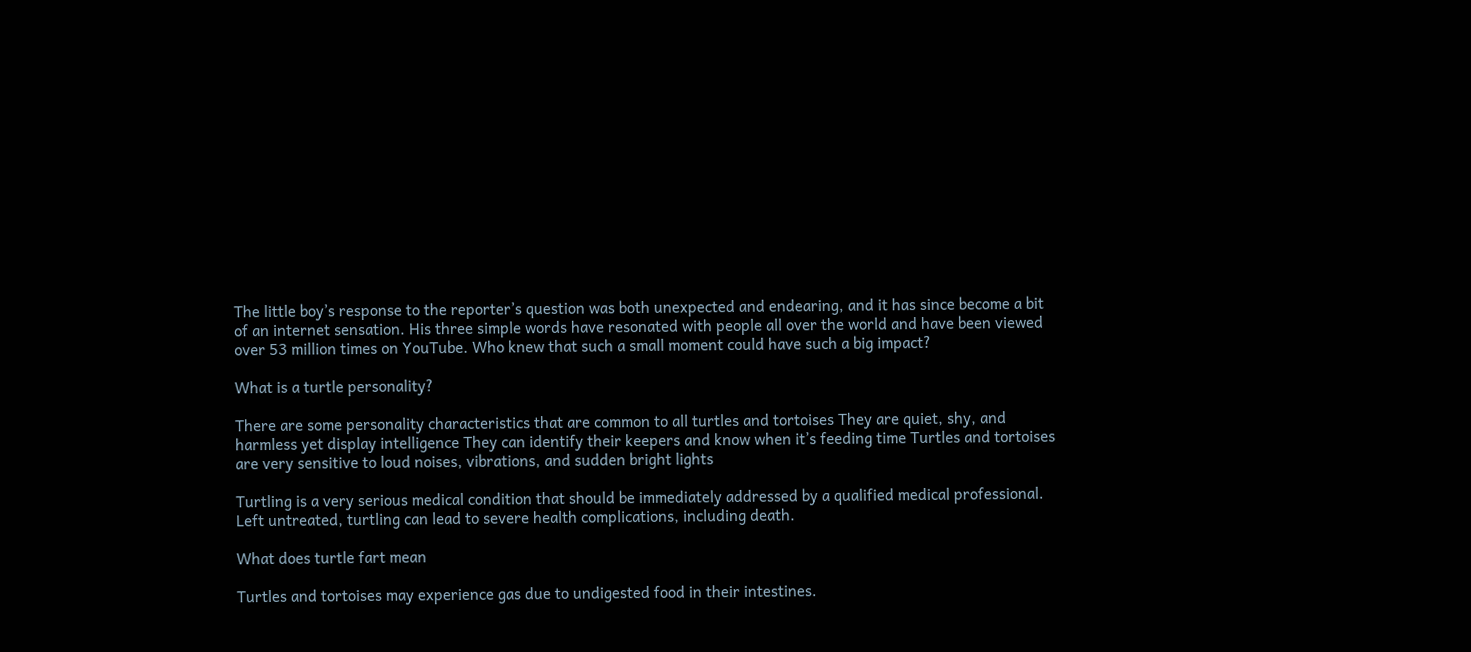The little boy’s response to the reporter’s question was both unexpected and endearing, and it has since become a bit of an internet sensation. His three simple words have resonated with people all over the world and have been viewed over 53 million times on YouTube. Who knew that such a small moment could have such a big impact?

What is a turtle personality?

There are some personality characteristics that are common to all turtles and tortoises They are quiet, shy, and harmless yet display intelligence They can identify their keepers and know when it’s feeding time Turtles and tortoises are very sensitive to loud noises, vibrations, and sudden bright lights

Turtling is a very serious medical condition that should be immediately addressed by a qualified medical professional. Left untreated, turtling can lead to severe health complications, including death.

What does turtle fart mean

Turtles and tortoises may experience gas due to undigested food in their intestines.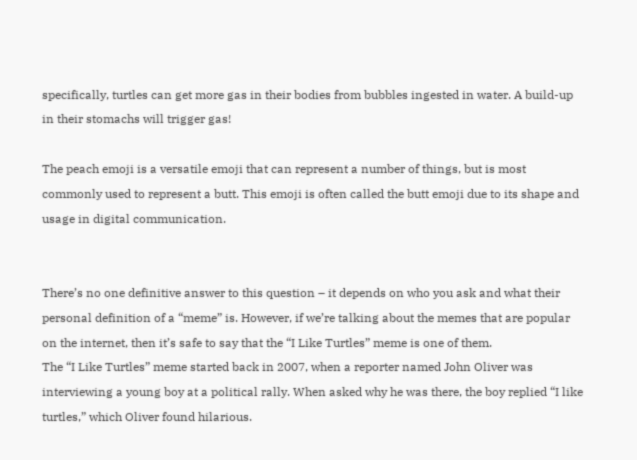specifically, turtles can get more gas in their bodies from bubbles ingested in water. A build-up in their stomachs will trigger gas!

The peach emoji is a versatile emoji that can represent a number of things, but is most commonly used to represent a butt. This emoji is often called the butt emoji due to its shape and usage in digital communication.


There’s no one definitive answer to this question – it depends on who you ask and what their personal definition of a “meme” is. However, if we’re talking about the memes that are popular on the internet, then it’s safe to say that the “I Like Turtles” meme is one of them.
The “I Like Turtles” meme started back in 2007, when a reporter named John Oliver was interviewing a young boy at a political rally. When asked why he was there, the boy replied “I like turtles,” which Oliver found hilarious.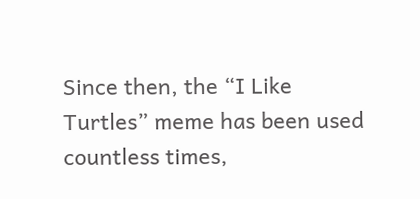Since then, the “I Like Turtles” meme has been used countless times,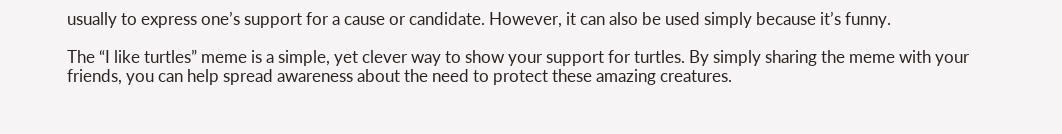usually to express one’s support for a cause or candidate. However, it can also be used simply because it’s funny.

The “I like turtles” meme is a simple, yet clever way to show your support for turtles. By simply sharing the meme with your friends, you can help spread awareness about the need to protect these amazing creatures.